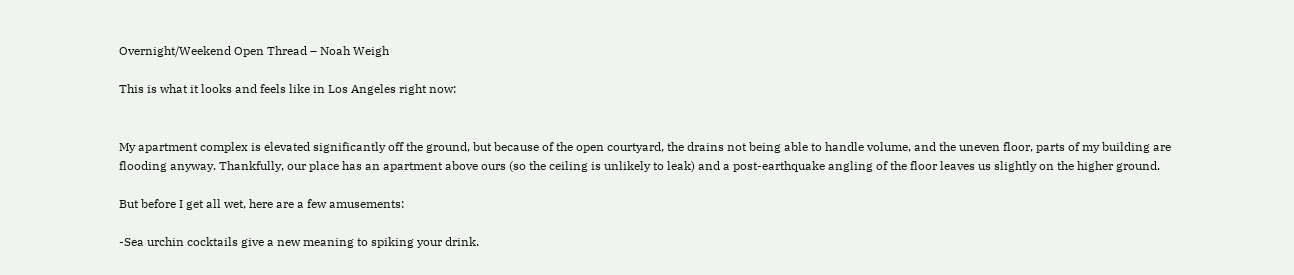Overnight/Weekend Open Thread – Noah Weigh

This is what it looks and feels like in Los Angeles right now:


My apartment complex is elevated significantly off the ground, but because of the open courtyard, the drains not being able to handle volume, and the uneven floor, parts of my building are flooding anyway. Thankfully, our place has an apartment above ours (so the ceiling is unlikely to leak) and a post-earthquake angling of the floor leaves us slightly on the higher ground.

But before I get all wet, here are a few amusements:

-Sea urchin cocktails give a new meaning to spiking your drink.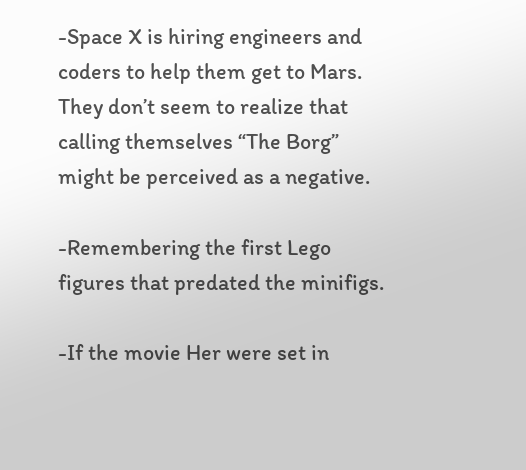-Space X is hiring engineers and coders to help them get to Mars. They don’t seem to realize that calling themselves “The Borg” might be perceived as a negative.

-Remembering the first Lego figures that predated the minifigs.

-If the movie Her were set in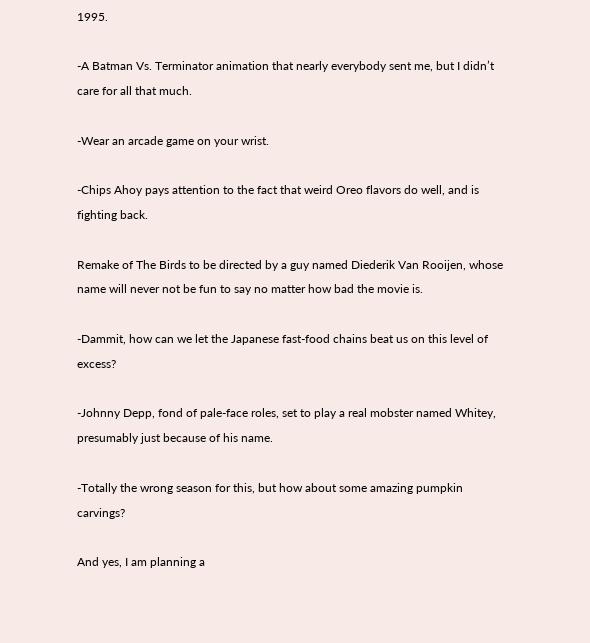1995.

-A Batman Vs. Terminator animation that nearly everybody sent me, but I didn’t care for all that much.

-Wear an arcade game on your wrist.

-Chips Ahoy pays attention to the fact that weird Oreo flavors do well, and is fighting back.

Remake of The Birds to be directed by a guy named Diederik Van Rooijen, whose name will never not be fun to say no matter how bad the movie is.

-Dammit, how can we let the Japanese fast-food chains beat us on this level of excess?

-Johnny Depp, fond of pale-face roles, set to play a real mobster named Whitey, presumably just because of his name.

-Totally the wrong season for this, but how about some amazing pumpkin carvings?

And yes, I am planning a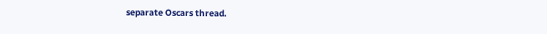separate Oscars thread.